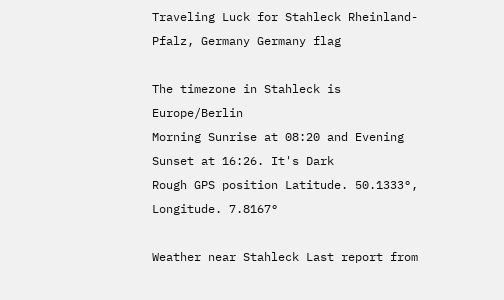Traveling Luck for Stahleck Rheinland-Pfalz, Germany Germany flag

The timezone in Stahleck is Europe/Berlin
Morning Sunrise at 08:20 and Evening Sunset at 16:26. It's Dark
Rough GPS position Latitude. 50.1333°, Longitude. 7.8167°

Weather near Stahleck Last report from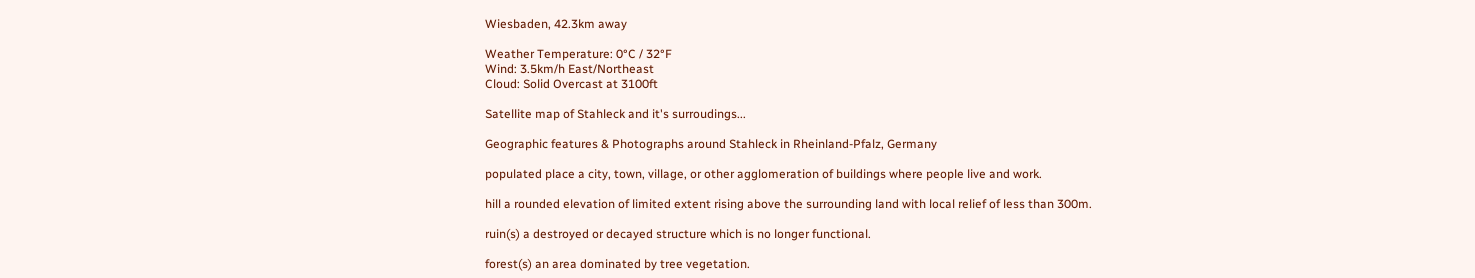Wiesbaden, 42.3km away

Weather Temperature: 0°C / 32°F
Wind: 3.5km/h East/Northeast
Cloud: Solid Overcast at 3100ft

Satellite map of Stahleck and it's surroudings...

Geographic features & Photographs around Stahleck in Rheinland-Pfalz, Germany

populated place a city, town, village, or other agglomeration of buildings where people live and work.

hill a rounded elevation of limited extent rising above the surrounding land with local relief of less than 300m.

ruin(s) a destroyed or decayed structure which is no longer functional.

forest(s) an area dominated by tree vegetation.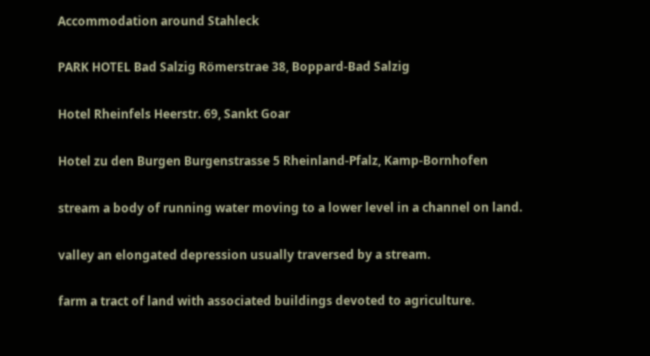Accommodation around Stahleck

PARK HOTEL Bad Salzig Römerstrae 38, Boppard-Bad Salzig

Hotel Rheinfels Heerstr. 69, Sankt Goar

Hotel zu den Burgen Burgenstrasse 5 Rheinland-Pfalz, Kamp-Bornhofen

stream a body of running water moving to a lower level in a channel on land.

valley an elongated depression usually traversed by a stream.

farm a tract of land with associated buildings devoted to agriculture.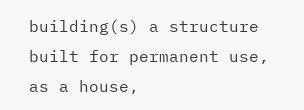building(s) a structure built for permanent use, as a house,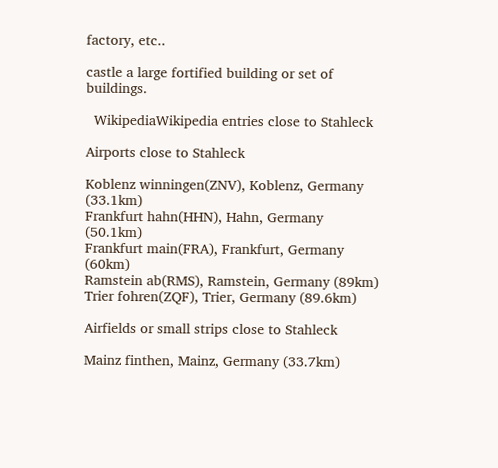factory, etc..

castle a large fortified building or set of buildings.

  WikipediaWikipedia entries close to Stahleck

Airports close to Stahleck

Koblenz winningen(ZNV), Koblenz, Germany (33.1km)
Frankfurt hahn(HHN), Hahn, Germany (50.1km)
Frankfurt main(FRA), Frankfurt, Germany (60km)
Ramstein ab(RMS), Ramstein, Germany (89km)
Trier fohren(ZQF), Trier, Germany (89.6km)

Airfields or small strips close to Stahleck

Mainz finthen, Mainz, Germany (33.7km)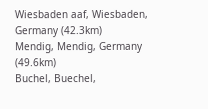Wiesbaden aaf, Wiesbaden, Germany (42.3km)
Mendig, Mendig, Germany (49.6km)
Buchel, Buechel,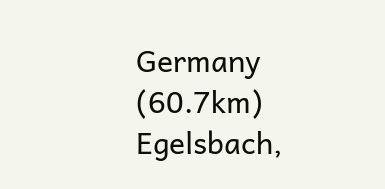Germany (60.7km)
Egelsbach,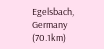Egelsbach, Germany (70.1km)